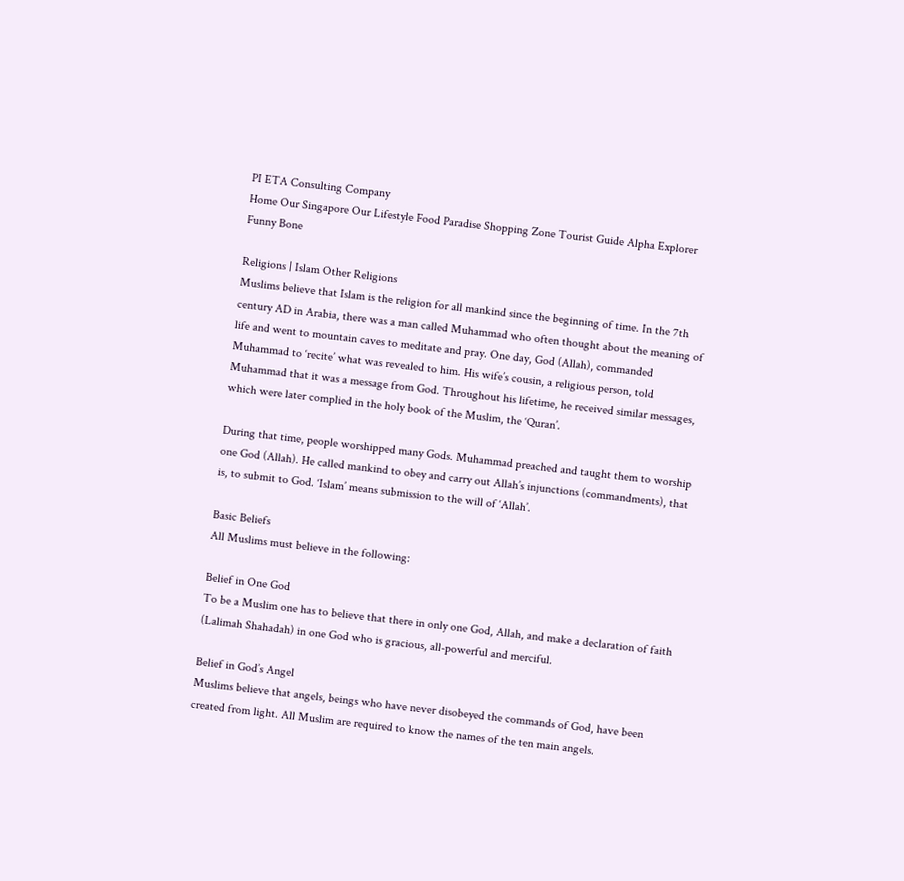PI ETA Consulting Company
Home Our Singapore Our Lifestyle Food Paradise Shopping Zone Tourist Guide Alpha Explorer Funny Bone

Religions | Islam Other Religions
Muslims believe that Islam is the religion for all mankind since the beginning of time. In the 7th century AD in Arabia, there was a man called Muhammad who often thought about the meaning of life and went to mountain caves to meditate and pray. One day, God (Allah), commanded Muhammad to ‘recite’ what was revealed to him. His wife’s cousin, a religious person, told Muhammad that it was a message from God. Throughout his lifetime, he received similar messages, which were later complied in the holy book of the Muslim, the ‘Quran’.

During that time, people worshipped many Gods. Muhammad preached and taught them to worship one God (Allah). He called mankind to obey and carry out Allah’s injunctions (commandments), that is, to submit to God. ‘Islam’ means submission to the will of ‘Allah’.

Basic Beliefs
All Muslims must believe in the following:

Belief in One God
To be a Muslim one has to believe that there in only one God, Allah, and make a declaration of faith (Lalimah Shahadah) in one God who is gracious, all-powerful and merciful.

Belief in God’s Angel
Muslims believe that angels, beings who have never disobeyed the commands of God, have been created from light. All Muslim are required to know the names of the ten main angels.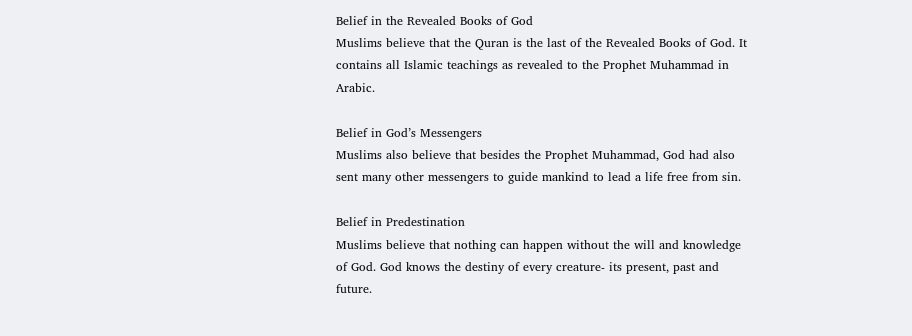Belief in the Revealed Books of God
Muslims believe that the Quran is the last of the Revealed Books of God. It contains all Islamic teachings as revealed to the Prophet Muhammad in Arabic.

Belief in God’s Messengers
Muslims also believe that besides the Prophet Muhammad, God had also sent many other messengers to guide mankind to lead a life free from sin.

Belief in Predestination
Muslims believe that nothing can happen without the will and knowledge of God. God knows the destiny of every creature- its present, past and future.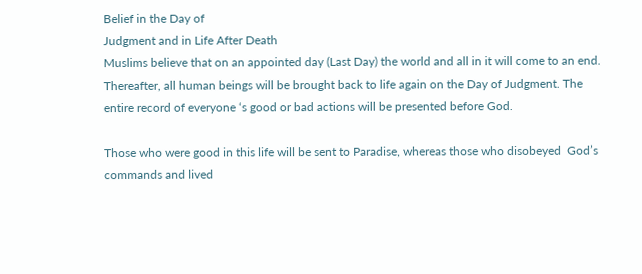Belief in the Day of
Judgment and in Life After Death
Muslims believe that on an appointed day (Last Day) the world and all in it will come to an end. Thereafter, all human beings will be brought back to life again on the Day of Judgment. The entire record of everyone ‘s good or bad actions will be presented before God.

Those who were good in this life will be sent to Paradise, whereas those who disobeyed  God’s commands and lived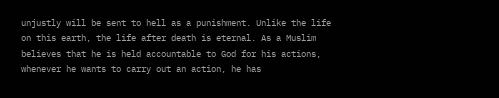unjustly will be sent to hell as a punishment. Unlike the life on this earth, the life after death is eternal. As a Muslim believes that he is held accountable to God for his actions, whenever he wants to carry out an action, he has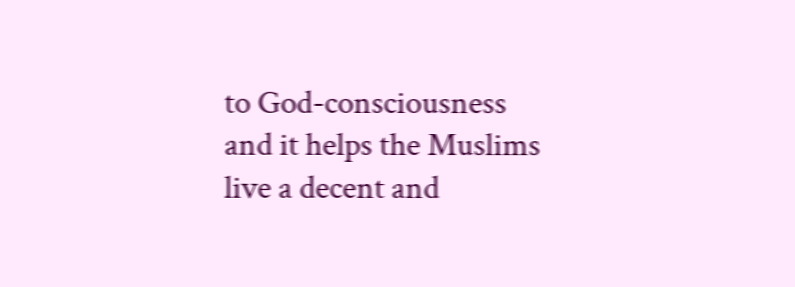to God-consciousness and it helps the Muslims live a decent and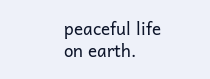peaceful life on earth.